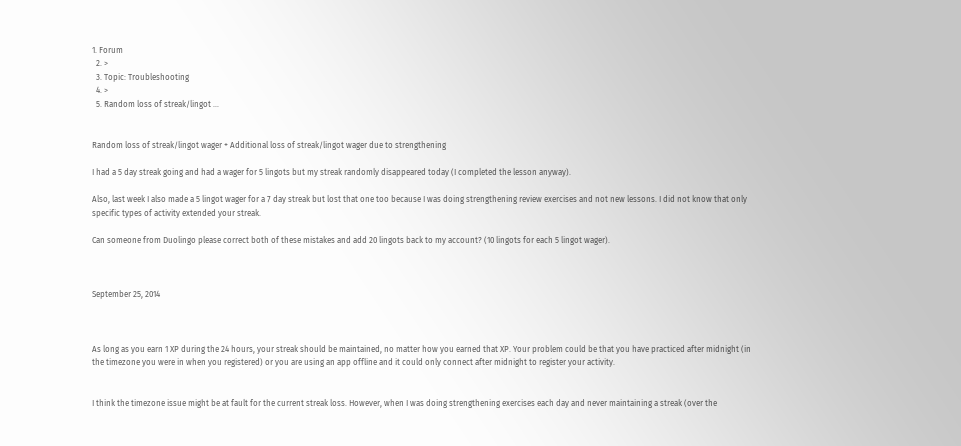1. Forum
  2. >
  3. Topic: Troubleshooting
  4. >
  5. Random loss of streak/lingot …


Random loss of streak/lingot wager + Additional loss of streak/lingot wager due to strengthening

I had a 5 day streak going and had a wager for 5 lingots but my streak randomly disappeared today (I completed the lesson anyway).

Also, last week I also made a 5 lingot wager for a 7 day streak but lost that one too because I was doing strengthening review exercises and not new lessons. I did not know that only specific types of activity extended your streak.

Can someone from Duolingo please correct both of these mistakes and add 20 lingots back to my account? (10 lingots for each 5 lingot wager).



September 25, 2014



As long as you earn 1 XP during the 24 hours, your streak should be maintained, no matter how you earned that XP. Your problem could be that you have practiced after midnight (in the timezone you were in when you registered) or you are using an app offline and it could only connect after midnight to register your activity.


I think the timezone issue might be at fault for the current streak loss. However, when I was doing strengthening exercises each day and never maintaining a streak (over the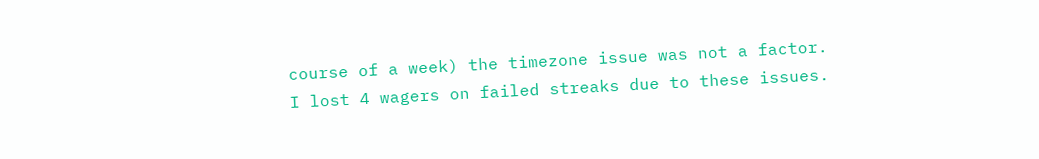course of a week) the timezone issue was not a factor. I lost 4 wagers on failed streaks due to these issues.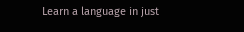Learn a language in just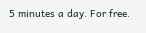5 minutes a day. For free.